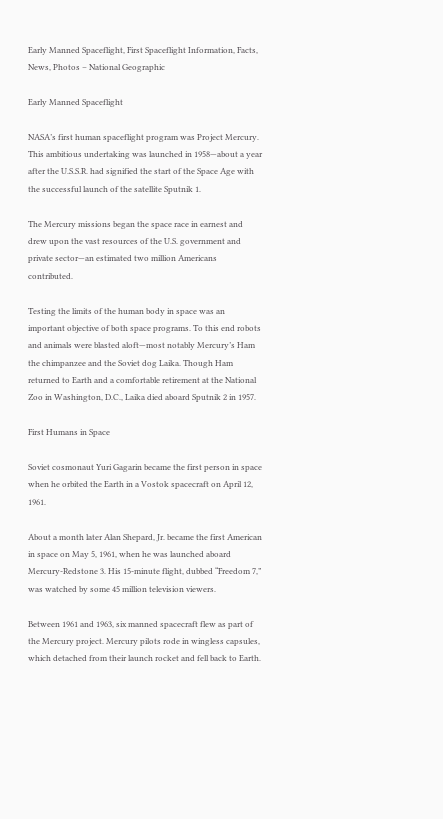Early Manned Spaceflight, First Spaceflight Information, Facts, News, Photos – National Geographic

Early Manned Spaceflight

NASA’s first human spaceflight program was Project Mercury. This ambitious undertaking was launched in 1958—about a year after the U.S.S.R. had signified the start of the Space Age with the successful launch of the satellite Sputnik 1.

The Mercury missions began the space race in earnest and drew upon the vast resources of the U.S. government and private sector—an estimated two million Americans contributed.

Testing the limits of the human body in space was an important objective of both space programs. To this end robots and animals were blasted aloft—most notably Mercury’s Ham the chimpanzee and the Soviet dog Laika. Though Ham returned to Earth and a comfortable retirement at the National Zoo in Washington, D.C., Laika died aboard Sputnik 2 in 1957.

First Humans in Space

Soviet cosmonaut Yuri Gagarin became the first person in space when he orbited the Earth in a Vostok spacecraft on April 12, 1961.

About a month later Alan Shepard, Jr. became the first American in space on May 5, 1961, when he was launched aboard Mercury-Redstone 3. His 15-minute flight, dubbed “Freedom 7,” was watched by some 45 million television viewers.

Between 1961 and 1963, six manned spacecraft flew as part of the Mercury project. Mercury pilots rode in wingless capsules, which detached from their launch rocket and fell back to Earth.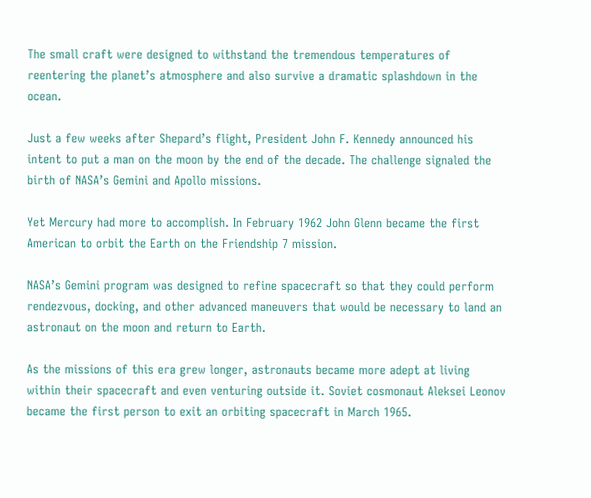The small craft were designed to withstand the tremendous temperatures of reentering the planet’s atmosphere and also survive a dramatic splashdown in the ocean.

Just a few weeks after Shepard’s flight, President John F. Kennedy announced his intent to put a man on the moon by the end of the decade. The challenge signaled the birth of NASA’s Gemini and Apollo missions.

Yet Mercury had more to accomplish. In February 1962 John Glenn became the first American to orbit the Earth on the Friendship 7 mission.

NASA’s Gemini program was designed to refine spacecraft so that they could perform rendezvous, docking, and other advanced maneuvers that would be necessary to land an astronaut on the moon and return to Earth.

As the missions of this era grew longer, astronauts became more adept at living within their spacecraft and even venturing outside it. Soviet cosmonaut Aleksei Leonov became the first person to exit an orbiting spacecraft in March 1965.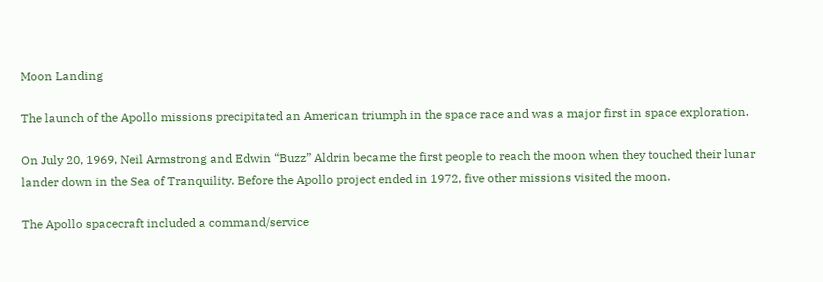Moon Landing

The launch of the Apollo missions precipitated an American triumph in the space race and was a major first in space exploration.

On July 20, 1969, Neil Armstrong and Edwin “Buzz” Aldrin became the first people to reach the moon when they touched their lunar lander down in the Sea of Tranquility. Before the Apollo project ended in 1972, five other missions visited the moon.

The Apollo spacecraft included a command/service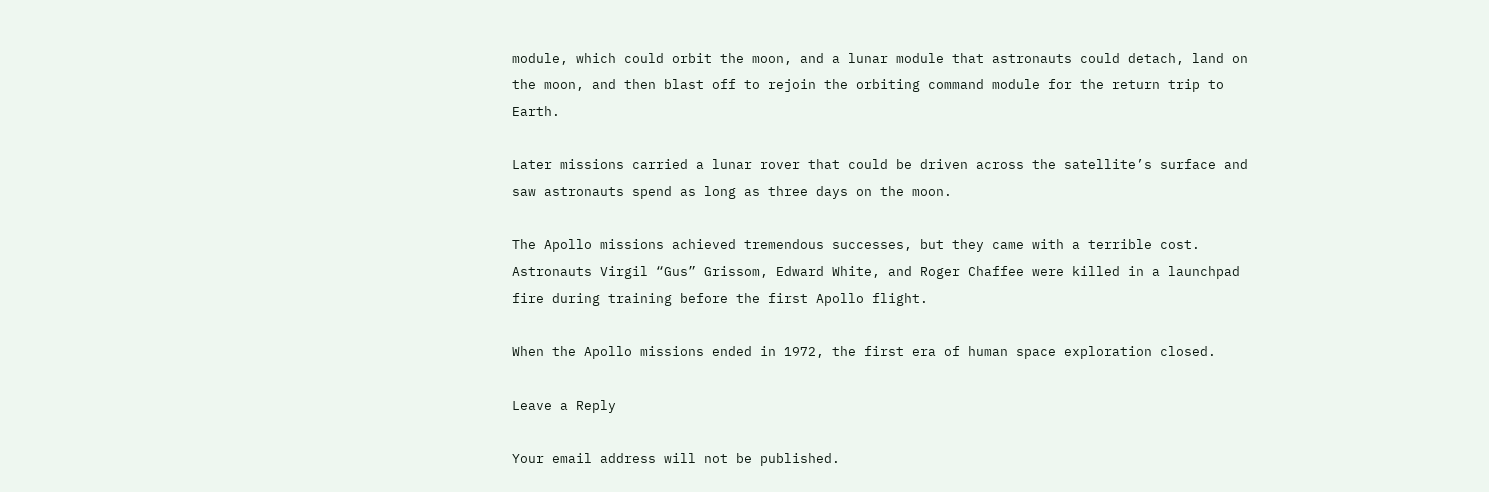module, which could orbit the moon, and a lunar module that astronauts could detach, land on the moon, and then blast off to rejoin the orbiting command module for the return trip to Earth.

Later missions carried a lunar rover that could be driven across the satellite’s surface and saw astronauts spend as long as three days on the moon.

The Apollo missions achieved tremendous successes, but they came with a terrible cost. Astronauts Virgil “Gus” Grissom, Edward White, and Roger Chaffee were killed in a launchpad fire during training before the first Apollo flight.

When the Apollo missions ended in 1972, the first era of human space exploration closed.

Leave a Reply

Your email address will not be published.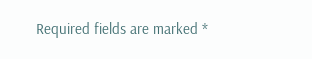Required fields are marked *